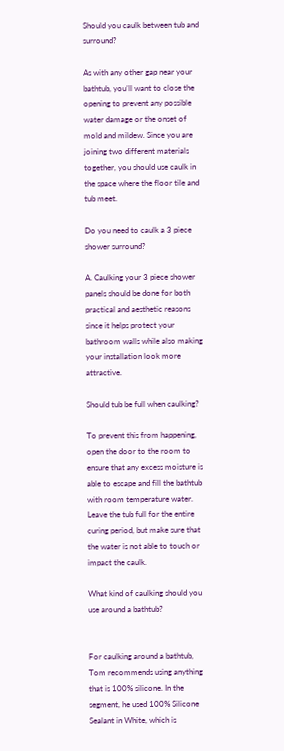Should you caulk between tub and surround?

As with any other gap near your bathtub, you’ll want to close the opening to prevent any possible water damage or the onset of mold and mildew. Since you are joining two different materials together, you should use caulk in the space where the floor tile and tub meet.

Do you need to caulk a 3 piece shower surround?

A. Caulking your 3 piece shower panels should be done for both practical and aesthetic reasons since it helps protect your bathroom walls while also making your installation look more attractive.

Should tub be full when caulking?

To prevent this from happening, open the door to the room to ensure that any excess moisture is able to escape and fill the bathtub with room temperature water. Leave the tub full for the entire curing period, but make sure that the water is not able to touch or impact the caulk.

What kind of caulking should you use around a bathtub?


For caulking around a bathtub, Tom recommends using anything that is 100% silicone. In the segment, he used 100% Silicone Sealant in White, which is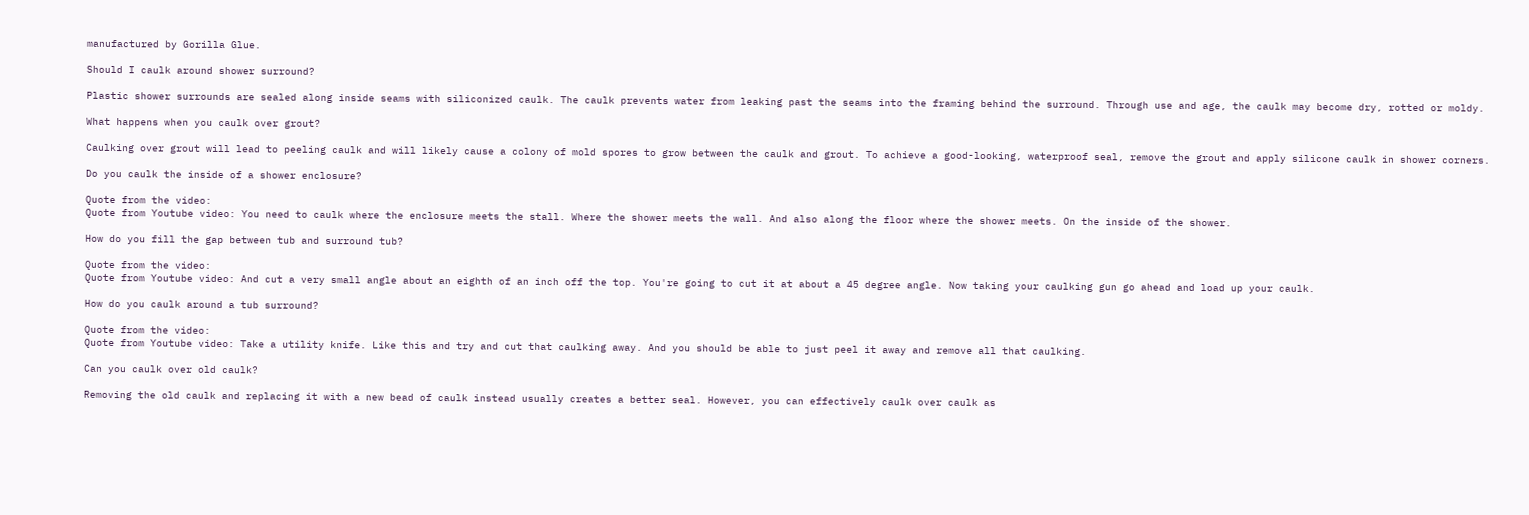manufactured by Gorilla Glue.

Should I caulk around shower surround?

Plastic shower surrounds are sealed along inside seams with siliconized caulk. The caulk prevents water from leaking past the seams into the framing behind the surround. Through use and age, the caulk may become dry, rotted or moldy.

What happens when you caulk over grout?

Caulking over grout will lead to peeling caulk and will likely cause a colony of mold spores to grow between the caulk and grout. To achieve a good-looking, waterproof seal, remove the grout and apply silicone caulk in shower corners.

Do you caulk the inside of a shower enclosure?

Quote from the video:
Quote from Youtube video: You need to caulk where the enclosure meets the stall. Where the shower meets the wall. And also along the floor where the shower meets. On the inside of the shower.

How do you fill the gap between tub and surround tub?

Quote from the video:
Quote from Youtube video: And cut a very small angle about an eighth of an inch off the top. You're going to cut it at about a 45 degree angle. Now taking your caulking gun go ahead and load up your caulk.

How do you caulk around a tub surround?

Quote from the video:
Quote from Youtube video: Take a utility knife. Like this and try and cut that caulking away. And you should be able to just peel it away and remove all that caulking.

Can you caulk over old caulk?

Removing the old caulk and replacing it with a new bead of caulk instead usually creates a better seal. However, you can effectively caulk over caulk as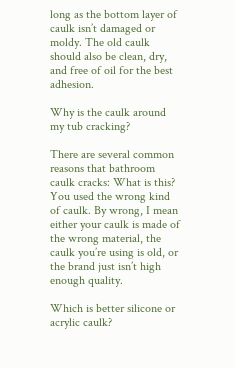long as the bottom layer of caulk isn’t damaged or moldy. The old caulk should also be clean, dry, and free of oil for the best adhesion.

Why is the caulk around my tub cracking?

There are several common reasons that bathroom caulk cracks: What is this? You used the wrong kind of caulk. By wrong, I mean either your caulk is made of the wrong material, the caulk you’re using is old, or the brand just isn’t high enough quality.

Which is better silicone or acrylic caulk?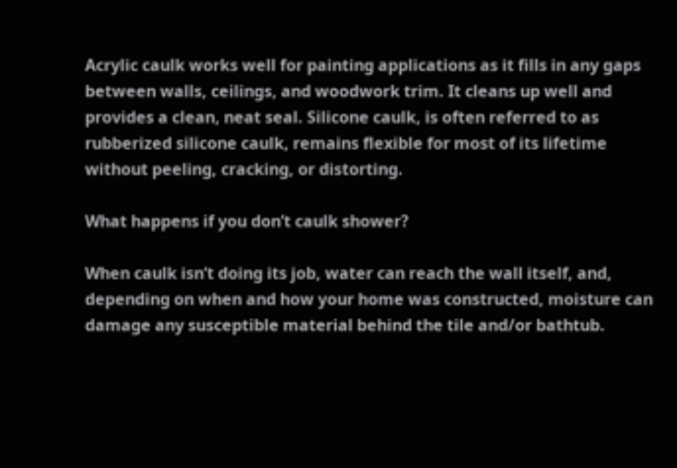Acrylic caulk works well for painting applications as it fills in any gaps between walls, ceilings, and woodwork trim. It cleans up well and provides a clean, neat seal. Silicone caulk, is often referred to as rubberized silicone caulk, remains flexible for most of its lifetime without peeling, cracking, or distorting.

What happens if you don’t caulk shower?

When caulk isn’t doing its job, water can reach the wall itself, and, depending on when and how your home was constructed, moisture can damage any susceptible material behind the tile and/or bathtub.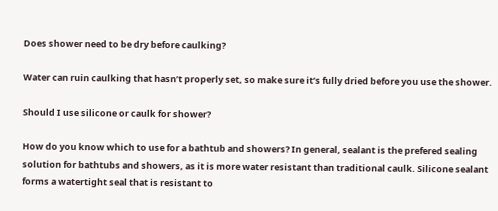Does shower need to be dry before caulking?

Water can ruin caulking that hasn’t properly set, so make sure it’s fully dried before you use the shower.

Should I use silicone or caulk for shower?

How do you know which to use for a bathtub and showers? In general, sealant is the prefered sealing solution for bathtubs and showers, as it is more water resistant than traditional caulk. Silicone sealant forms a watertight seal that is resistant to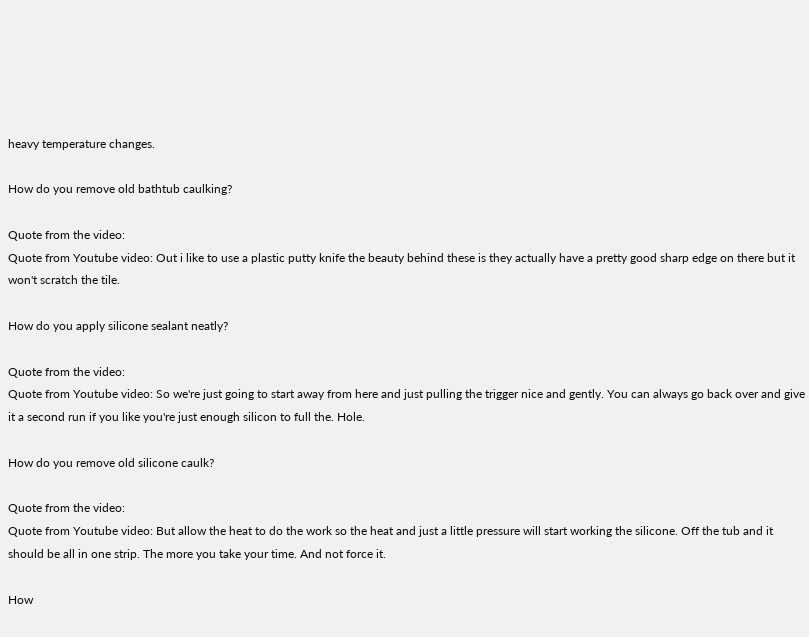heavy temperature changes.

How do you remove old bathtub caulking?

Quote from the video:
Quote from Youtube video: Out i like to use a plastic putty knife the beauty behind these is they actually have a pretty good sharp edge on there but it won't scratch the tile.

How do you apply silicone sealant neatly?

Quote from the video:
Quote from Youtube video: So we're just going to start away from here and just pulling the trigger nice and gently. You can always go back over and give it a second run if you like you're just enough silicon to full the. Hole.

How do you remove old silicone caulk?

Quote from the video:
Quote from Youtube video: But allow the heat to do the work so the heat and just a little pressure will start working the silicone. Off the tub and it should be all in one strip. The more you take your time. And not force it.

How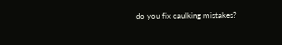do you fix caulking mistakes?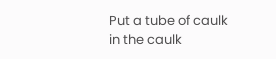Put a tube of caulk in the caulk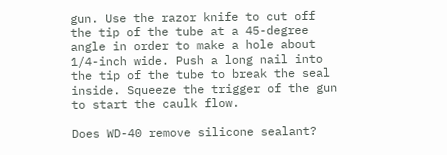gun. Use the razor knife to cut off the tip of the tube at a 45-degree angle in order to make a hole about 1/4-inch wide. Push a long nail into the tip of the tube to break the seal inside. Squeeze the trigger of the gun to start the caulk flow.

Does WD-40 remove silicone sealant?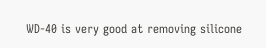WD-40 is very good at removing silicone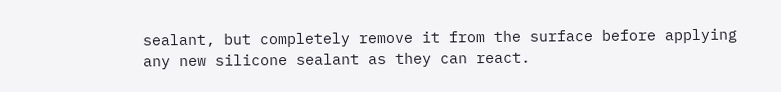sealant, but completely remove it from the surface before applying any new silicone sealant as they can react.